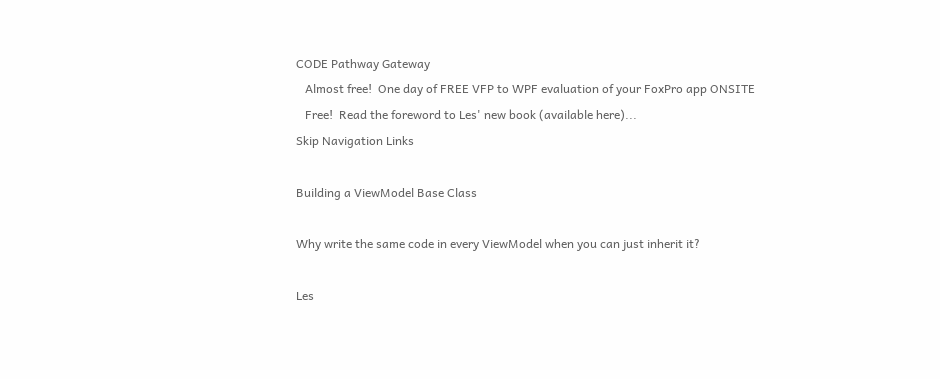CODE Pathway Gateway
   Almost free!  One day of FREE VFP to WPF evaluation of your FoxPro app ONSITE
   Free!  Read the foreword to Les' new book (available here)...
Skip Navigation Links

Building a ViewModel Base Class

Why write the same code in every ViewModel when you can just inherit it?

Les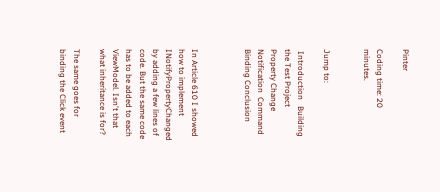Pinter

Coding time: 20 minutes.


Jump to:

 Introduction   Building the Test Project  Property Change Notification  Command Binding Conclusion



In Article 610 I showed how to implement INotifyPropertyChanged by adding a few lines of code. But the same code has to be added to each ViewModel. Isn't that what inheritance is for?

The same goes for binding the Click event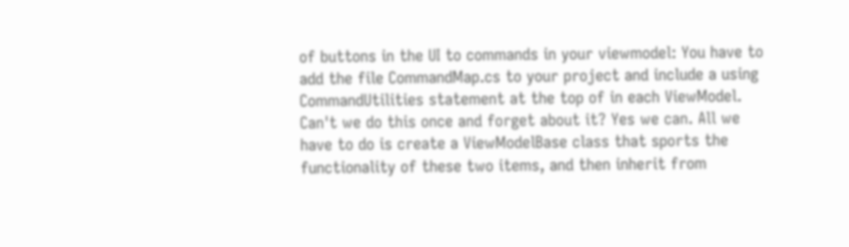of buttons in the UI to commands in your viewmodel: You have to add the file CommandMap.cs to your project and include a using CommandUtilities statement at the top of in each ViewModel. Can't we do this once and forget about it? Yes we can. All we have to do is create a ViewModelBase class that sports the functionality of these two items, and then inherit from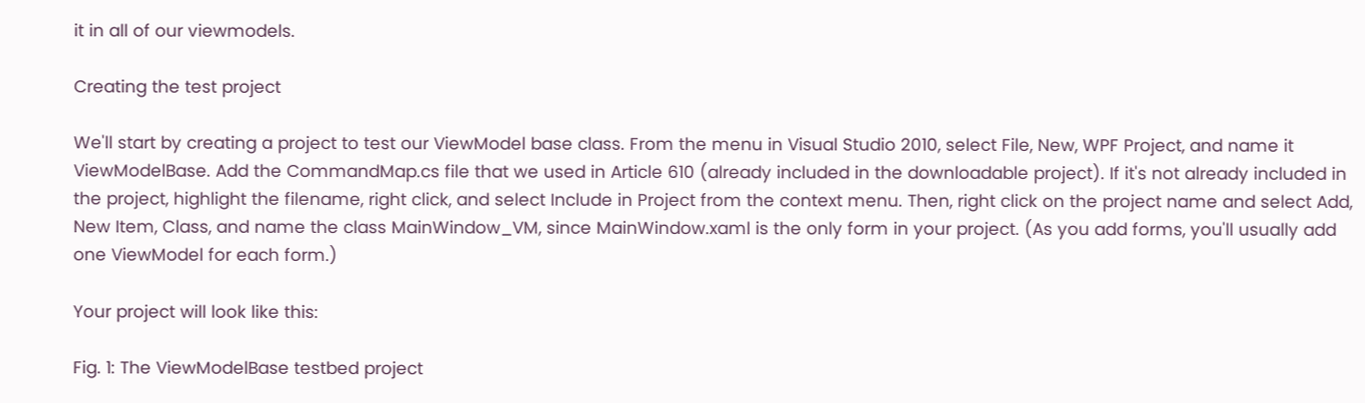it in all of our viewmodels.

Creating the test project

We'll start by creating a project to test our ViewModel base class. From the menu in Visual Studio 2010, select File, New, WPF Project, and name it ViewModelBase. Add the CommandMap.cs file that we used in Article 610 (already included in the downloadable project). If it's not already included in the project, highlight the filename, right click, and select Include in Project from the context menu. Then, right click on the project name and select Add, New Item, Class, and name the class MainWindow_VM, since MainWindow.xaml is the only form in your project. (As you add forms, you'll usually add one ViewModel for each form.)

Your project will look like this:

Fig. 1: The ViewModelBase testbed project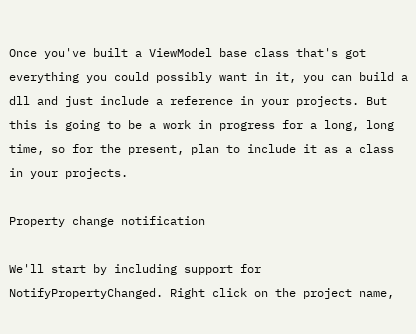Once you've built a ViewModel base class that's got everything you could possibly want in it, you can build a dll and just include a reference in your projects. But this is going to be a work in progress for a long, long time, so for the present, plan to include it as a class in your projects.

Property change notification

We'll start by including support for NotifyPropertyChanged. Right click on the project name,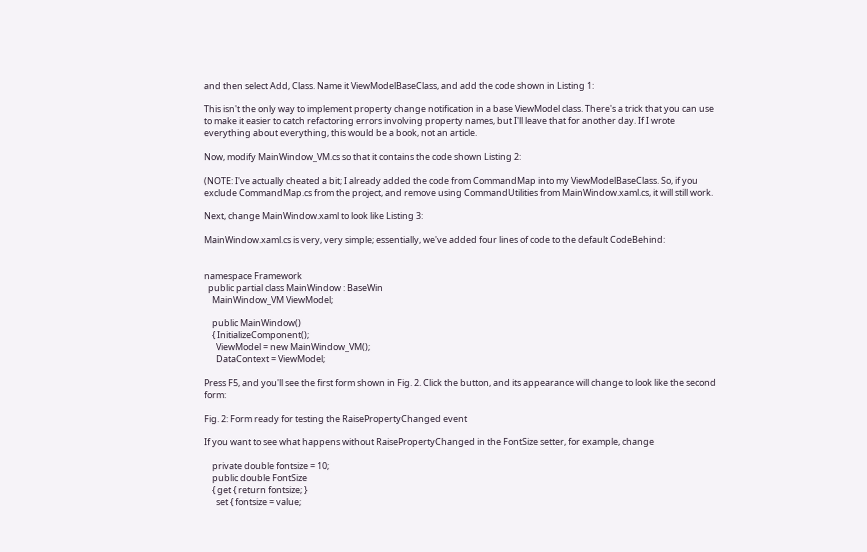and then select Add, Class. Name it ViewModelBaseClass, and add the code shown in Listing 1:

This isn't the only way to implement property change notification in a base ViewModel class. There's a trick that you can use to make it easier to catch refactoring errors involving property names, but I'll leave that for another day. If I wrote everything about everything, this would be a book, not an article.

Now, modify MainWindow_VM.cs so that it contains the code shown Listing 2:

(NOTE: I've actually cheated a bit; I already added the code from CommandMap into my ViewModelBaseClass. So, if you exclude CommandMap.cs from the project, and remove using CommandUtilities from MainWindow.xaml.cs, it will still work.

Next, change MainWindow.xaml to look like Listing 3:

MainWindow.xaml.cs is very, very simple; essentially, we've added four lines of code to the default CodeBehind:


namespace Framework
  public partial class MainWindow : BaseWin
    MainWindow_VM ViewModel;

    public MainWindow()
    { InitializeComponent();
      ViewModel = new MainWindow_VM();
      DataContext = ViewModel;

Press F5, and you'll see the first form shown in Fig. 2. Click the button, and its appearance will change to look like the second form:

Fig. 2: Form ready for testing the RaisePropertyChanged event

If you want to see what happens without RaisePropertyChanged in the FontSize setter, for example, change

    private double fontsize = 10;
    public double FontSize
    { get { return fontsize; }
      set { fontsize = value;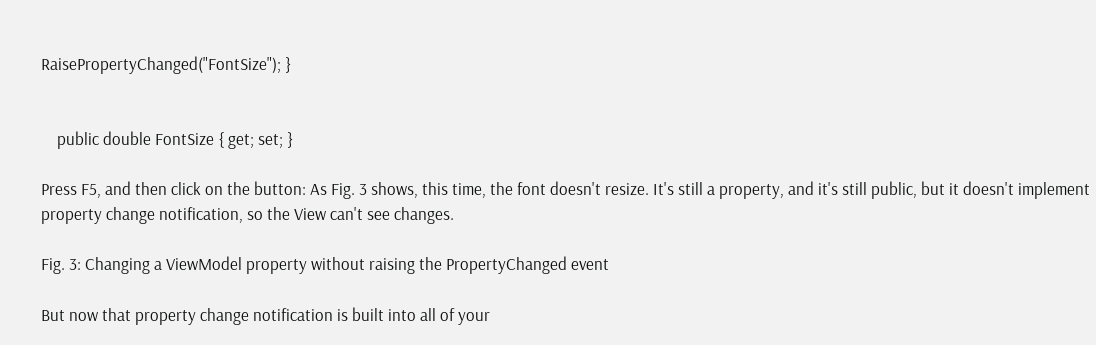RaisePropertyChanged("FontSize"); }


    public double FontSize { get; set; }

Press F5, and then click on the button: As Fig. 3 shows, this time, the font doesn't resize. It's still a property, and it's still public, but it doesn't implement property change notification, so the View can't see changes.

Fig. 3: Changing a ViewModel property without raising the PropertyChanged event

But now that property change notification is built into all of your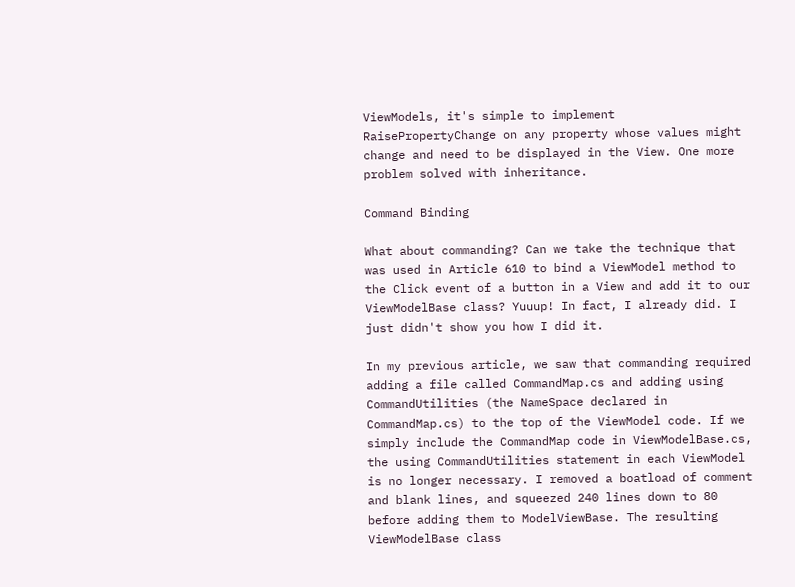ViewModels, it's simple to implement RaisePropertyChange on any property whose values might change and need to be displayed in the View. One more problem solved with inheritance.

Command Binding

What about commanding? Can we take the technique that was used in Article 610 to bind a ViewModel method to the Click event of a button in a View and add it to our ViewModelBase class? Yuuup! In fact, I already did. I just didn't show you how I did it.

In my previous article, we saw that commanding required adding a file called CommandMap.cs and adding using CommandUtilities (the NameSpace declared in CommandMap.cs) to the top of the ViewModel code. If we simply include the CommandMap code in ViewModelBase.cs, the using CommandUtilities statement in each ViewModel is no longer necessary. I removed a boatload of comment and blank lines, and squeezed 240 lines down to 80 before adding them to ModelViewBase. The resulting ViewModelBase class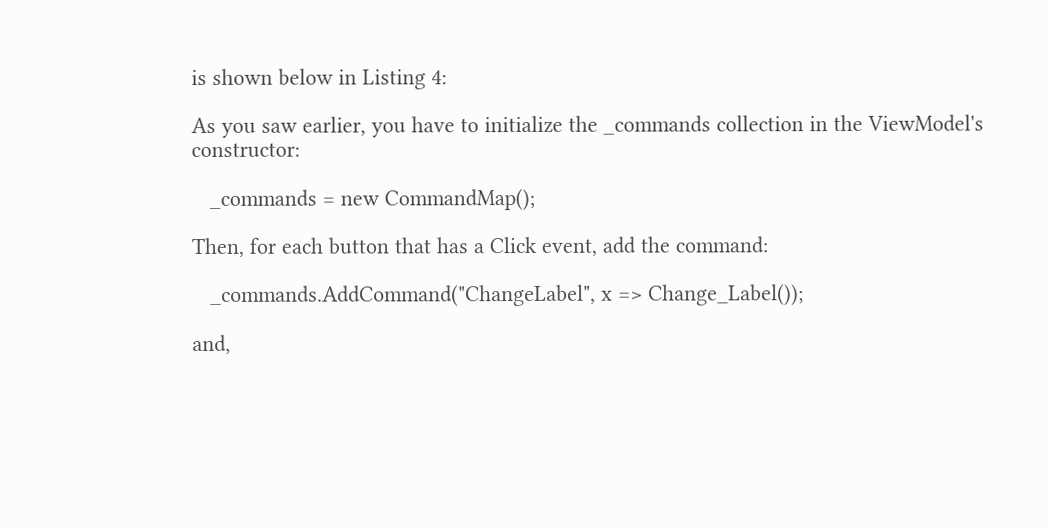is shown below in Listing 4:

As you saw earlier, you have to initialize the _commands collection in the ViewModel's constructor:

   _commands = new CommandMap();

Then, for each button that has a Click event, add the command:

   _commands.AddCommand("ChangeLabel", x => Change_Label());

and,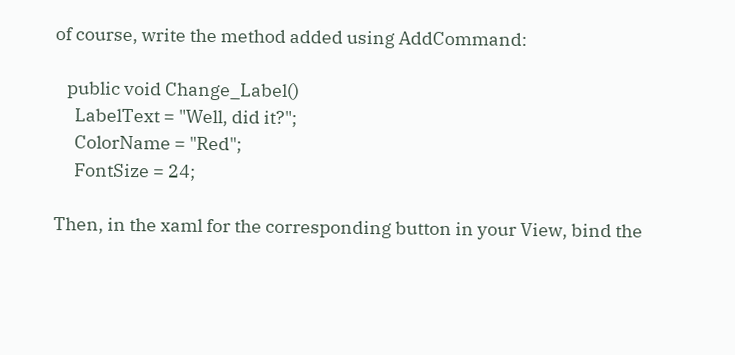of course, write the method added using AddCommand:

   public void Change_Label()
     LabelText = "Well, did it?";
     ColorName = "Red";
     FontSize = 24;

Then, in the xaml for the corresponding button in your View, bind the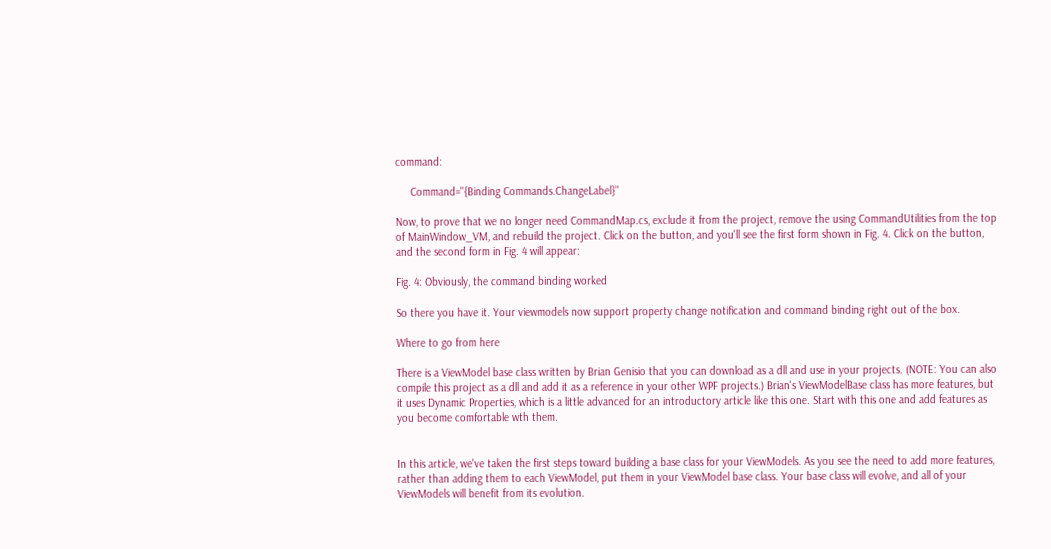command:

     Command="{Binding Commands.ChangeLabel}"

Now, to prove that we no longer need CommandMap.cs, exclude it from the project, remove the using CommandUtilities from the top of MainWindow_VM, and rebuild the project. Click on the button, and you'll see the first form shown in Fig. 4. Click on the button, and the second form in Fig. 4 will appear:

Fig. 4: Obviously, the command binding worked

So there you have it. Your viewmodels now support property change notification and command binding right out of the box.

Where to go from here

There is a ViewModel base class written by Brian Genisio that you can download as a dll and use in your projects. (NOTE: You can also compile this project as a dll and add it as a reference in your other WPF projects.) Brian's ViewModelBase class has more features, but it uses Dynamic Properties, which is a little advanced for an introductory article like this one. Start with this one and add features as you become comfortable wth them.


In this article, we've taken the first steps toward building a base class for your ViewModels. As you see the need to add more features, rather than adding them to each ViewModel, put them in your ViewModel base class. Your base class will evolve, and all of your ViewModels will benefit from its evolution.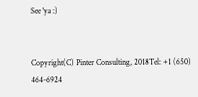See 'ya :)


Copyright(C) Pinter Consulting, 2018Tel: +1 (650) 464-6924